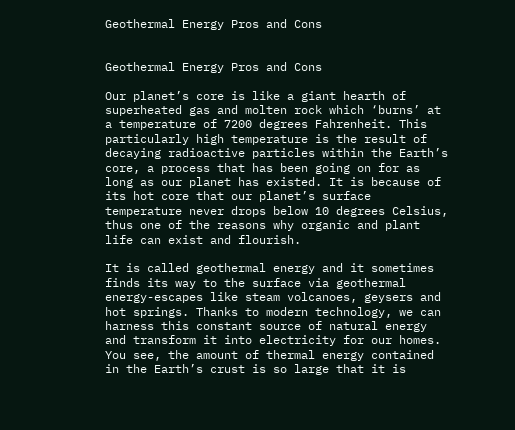Geothermal Energy Pros and Cons


Geothermal Energy Pros and Cons

Our planet’s core is like a giant hearth of superheated gas and molten rock which ‘burns’ at a temperature of 7200 degrees Fahrenheit. This particularly high temperature is the result of decaying radioactive particles within the Earth’s core, a process that has been going on for as long as our planet has existed. It is because of its hot core that our planet’s surface temperature never drops below 10 degrees Celsius, thus one of the reasons why organic and plant life can exist and flourish.

It is called geothermal energy and it sometimes finds its way to the surface via geothermal energy-escapes like steam volcanoes, geysers and hot springs. Thanks to modern technology, we can harness this constant source of natural energy and transform it into electricity for our homes. You see, the amount of thermal energy contained in the Earth’s crust is so large that it is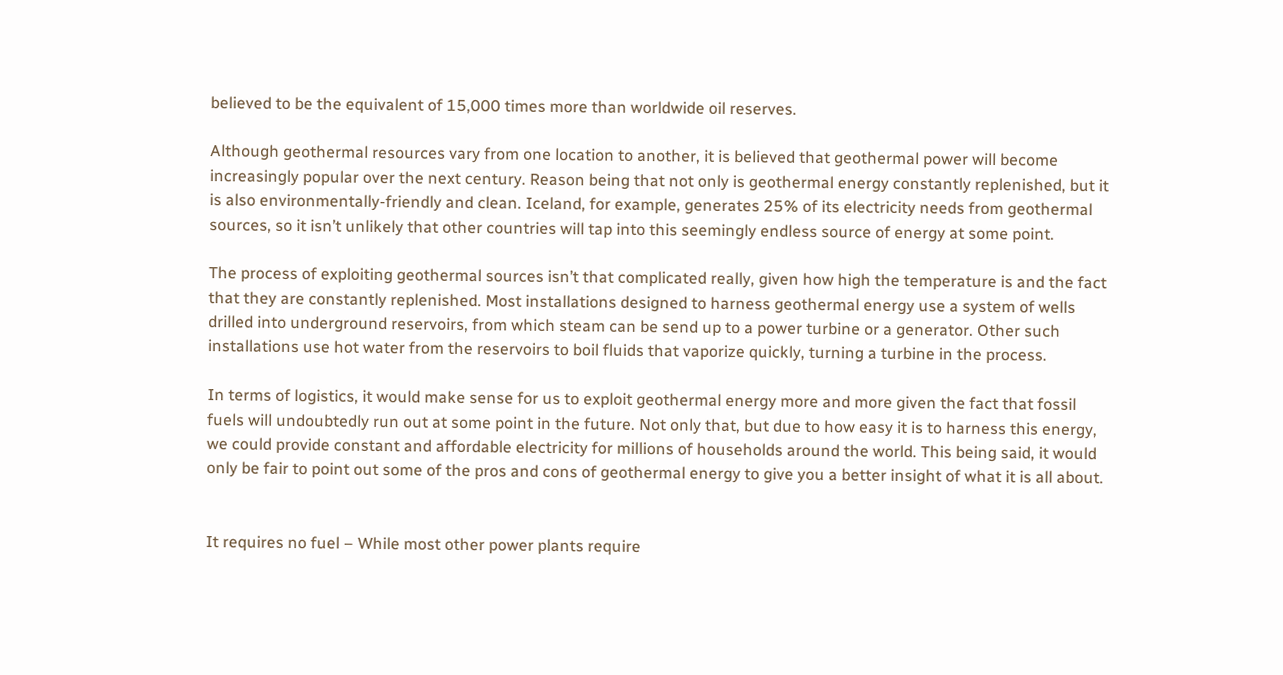believed to be the equivalent of 15,000 times more than worldwide oil reserves.

Although geothermal resources vary from one location to another, it is believed that geothermal power will become increasingly popular over the next century. Reason being that not only is geothermal energy constantly replenished, but it is also environmentally-friendly and clean. Iceland, for example, generates 25% of its electricity needs from geothermal sources, so it isn’t unlikely that other countries will tap into this seemingly endless source of energy at some point.

The process of exploiting geothermal sources isn’t that complicated really, given how high the temperature is and the fact that they are constantly replenished. Most installations designed to harness geothermal energy use a system of wells drilled into underground reservoirs, from which steam can be send up to a power turbine or a generator. Other such installations use hot water from the reservoirs to boil fluids that vaporize quickly, turning a turbine in the process.

In terms of logistics, it would make sense for us to exploit geothermal energy more and more given the fact that fossil fuels will undoubtedly run out at some point in the future. Not only that, but due to how easy it is to harness this energy, we could provide constant and affordable electricity for millions of households around the world. This being said, it would only be fair to point out some of the pros and cons of geothermal energy to give you a better insight of what it is all about.


It requires no fuel – While most other power plants require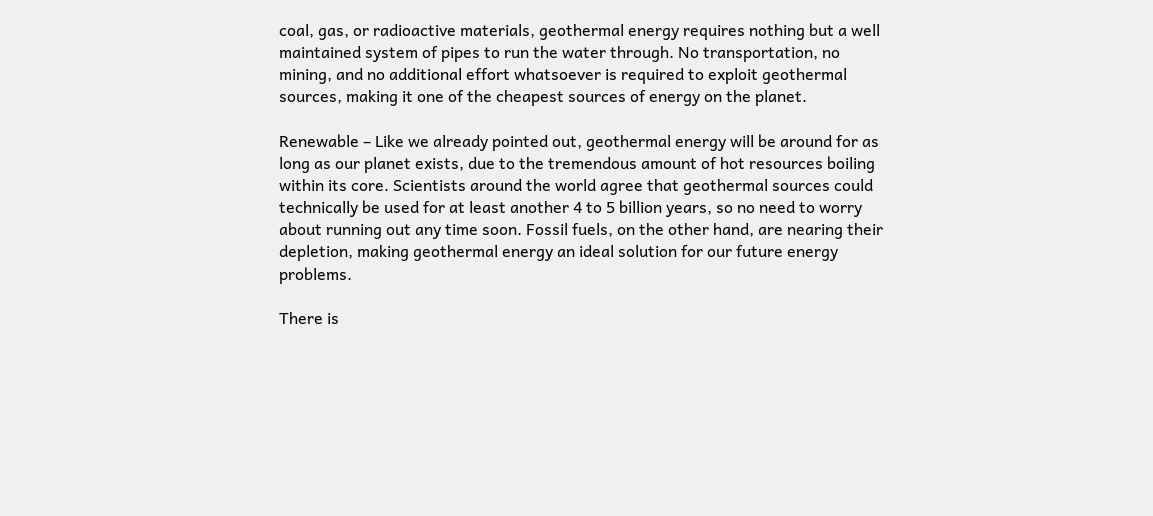coal, gas, or radioactive materials, geothermal energy requires nothing but a well maintained system of pipes to run the water through. No transportation, no mining, and no additional effort whatsoever is required to exploit geothermal sources, making it one of the cheapest sources of energy on the planet.

Renewable – Like we already pointed out, geothermal energy will be around for as long as our planet exists, due to the tremendous amount of hot resources boiling within its core. Scientists around the world agree that geothermal sources could technically be used for at least another 4 to 5 billion years, so no need to worry about running out any time soon. Fossil fuels, on the other hand, are nearing their depletion, making geothermal energy an ideal solution for our future energy problems.

There is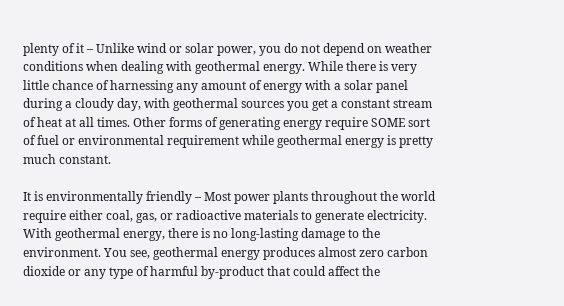plenty of it – Unlike wind or solar power, you do not depend on weather conditions when dealing with geothermal energy. While there is very little chance of harnessing any amount of energy with a solar panel during a cloudy day, with geothermal sources you get a constant stream of heat at all times. Other forms of generating energy require SOME sort of fuel or environmental requirement while geothermal energy is pretty much constant.

It is environmentally friendly – Most power plants throughout the world require either coal, gas, or radioactive materials to generate electricity. With geothermal energy, there is no long-lasting damage to the environment. You see, geothermal energy produces almost zero carbon dioxide or any type of harmful by-product that could affect the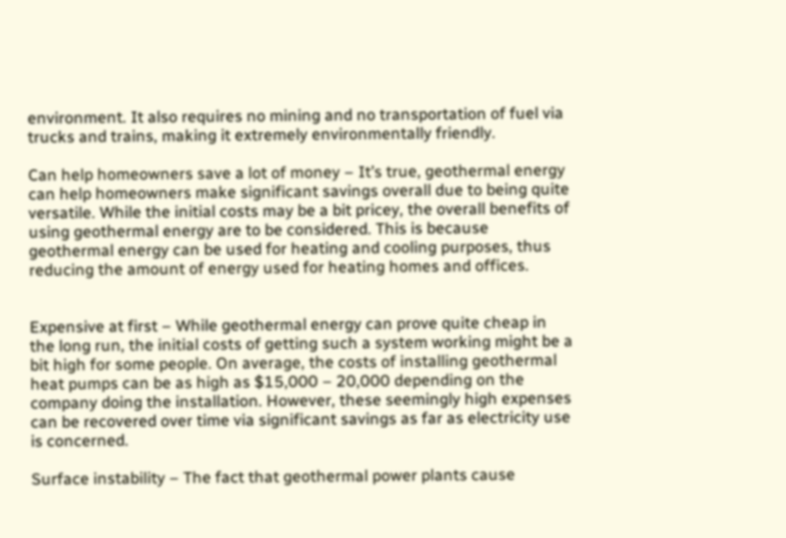environment. It also requires no mining and no transportation of fuel via trucks and trains, making it extremely environmentally friendly.

Can help homeowners save a lot of money – It’s true, geothermal energy can help homeowners make significant savings overall due to being quite versatile. While the initial costs may be a bit pricey, the overall benefits of using geothermal energy are to be considered. This is because geothermal energy can be used for heating and cooling purposes, thus reducing the amount of energy used for heating homes and offices.


Expensive at first – While geothermal energy can prove quite cheap in the long run, the initial costs of getting such a system working might be a bit high for some people. On average, the costs of installing geothermal heat pumps can be as high as $15,000 – 20,000 depending on the company doing the installation. However, these seemingly high expenses can be recovered over time via significant savings as far as electricity use is concerned.

Surface instability – The fact that geothermal power plants cause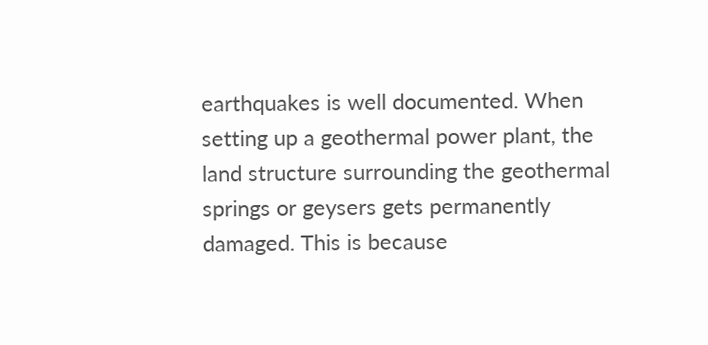earthquakes is well documented. When setting up a geothermal power plant, the land structure surrounding the geothermal springs or geysers gets permanently damaged. This is because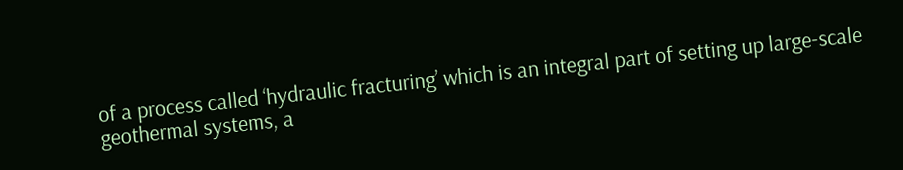of a process called ‘hydraulic fracturing’ which is an integral part of setting up large-scale geothermal systems, a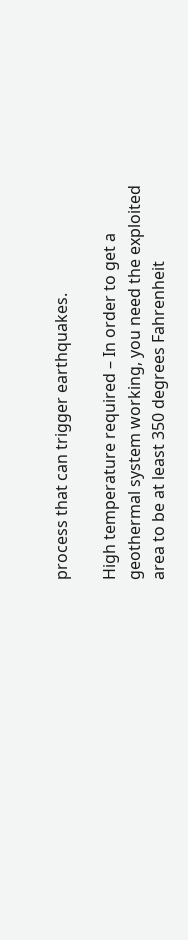process that can trigger earthquakes.

High temperature required – In order to get a geothermal system working, you need the exploited area to be at least 350 degrees Fahrenheit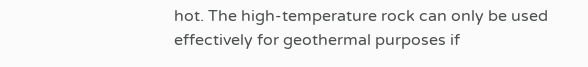hot. The high-temperature rock can only be used effectively for geothermal purposes if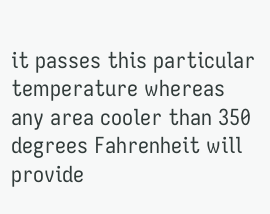it passes this particular temperature whereas any area cooler than 350 degrees Fahrenheit will provide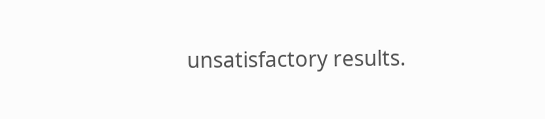unsatisfactory results.